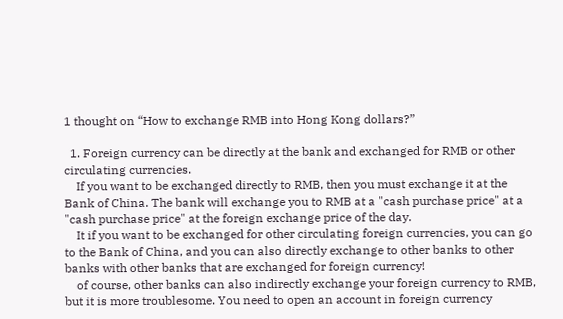1 thought on “How to exchange RMB into Hong Kong dollars?”

  1. Foreign currency can be directly at the bank and exchanged for RMB or other circulating currencies.
    If you want to be exchanged directly to RMB, then you must exchange it at the Bank of China. The bank will exchange you to RMB at a "cash purchase price" at a "cash purchase price" at the foreign exchange price of the day.
    It if you want to be exchanged for other circulating foreign currencies, you can go to the Bank of China, and you can also directly exchange to other banks to other banks with other banks that are exchanged for foreign currency!
    of course, other banks can also indirectly exchange your foreign currency to RMB, but it is more troublesome. You need to open an account in foreign currency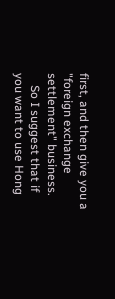first, and then give you a "foreign exchange settlement" business.
    So I suggest that if you want to use Hong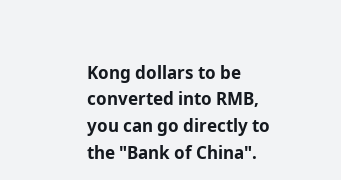Kong dollars to be converted into RMB, you can go directly to the "Bank of China".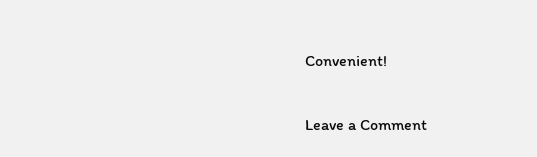Convenient!

Leave a Comment